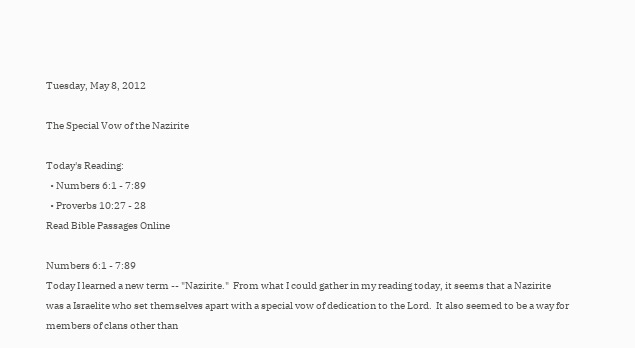Tuesday, May 8, 2012

The Special Vow of the Nazirite

Today's Reading:
  • Numbers 6:1 - 7:89
  • Proverbs 10:27 - 28
Read Bible Passages Online

Numbers 6:1 - 7:89
Today I learned a new term -- "Nazirite."  From what I could gather in my reading today, it seems that a Nazirite was a Israelite who set themselves apart with a special vow of dedication to the Lord.  It also seemed to be a way for members of clans other than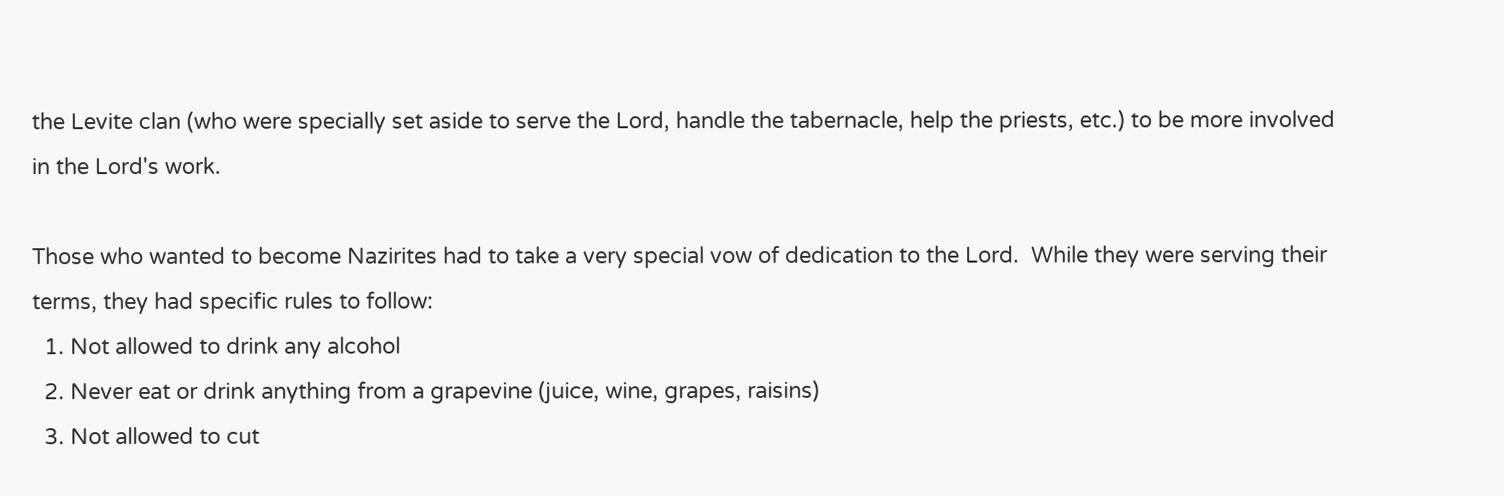the Levite clan (who were specially set aside to serve the Lord, handle the tabernacle, help the priests, etc.) to be more involved in the Lord's work.

Those who wanted to become Nazirites had to take a very special vow of dedication to the Lord.  While they were serving their terms, they had specific rules to follow:
  1. Not allowed to drink any alcohol
  2. Never eat or drink anything from a grapevine (juice, wine, grapes, raisins)
  3. Not allowed to cut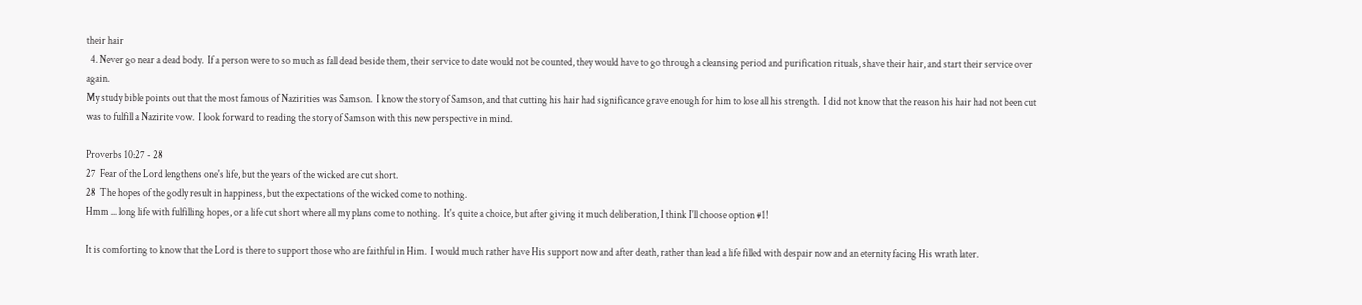their hair
  4. Never go near a dead body.  If a person were to so much as fall dead beside them, their service to date would not be counted, they would have to go through a cleansing period and purification rituals, shave their hair, and start their service over again.
My study bible points out that the most famous of Nazirities was Samson.  I know the story of Samson, and that cutting his hair had significance grave enough for him to lose all his strength.  I did not know that the reason his hair had not been cut was to fulfill a Nazirite vow.  I look forward to reading the story of Samson with this new perspective in mind.

Proverbs 10:27 - 28
27  Fear of the Lord lengthens one's life, but the years of the wicked are cut short.
28  The hopes of the godly result in happiness, but the expectations of the wicked come to nothing.
Hmm ... long life with fulfilling hopes, or a life cut short where all my plans come to nothing.  It's quite a choice, but after giving it much deliberation, I think I'll choose option #1!

It is comforting to know that the Lord is there to support those who are faithful in Him.  I would much rather have His support now and after death, rather than lead a life filled with despair now and an eternity facing His wrath later.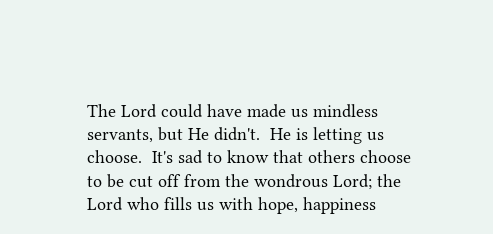The Lord could have made us mindless servants, but He didn't.  He is letting us choose.  It's sad to know that others choose to be cut off from the wondrous Lord; the Lord who fills us with hope, happiness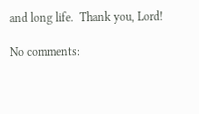and long life.  Thank you, Lord!

No comments: